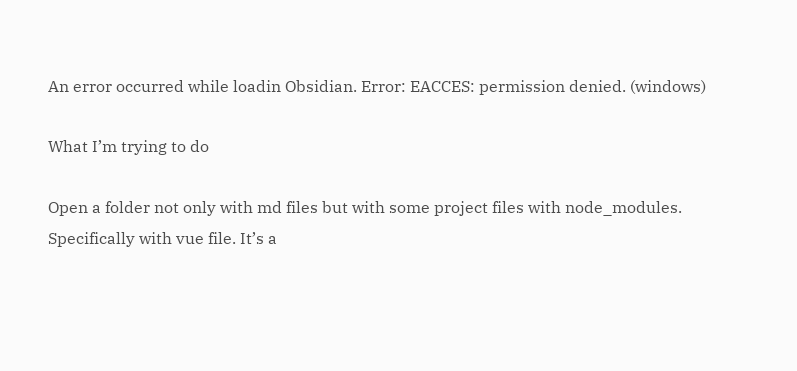An error occurred while loadin Obsidian. Error: EACCES: permission denied. (windows)

What I’m trying to do

Open a folder not only with md files but with some project files with node_modules.
Specifically with vue file. It’s a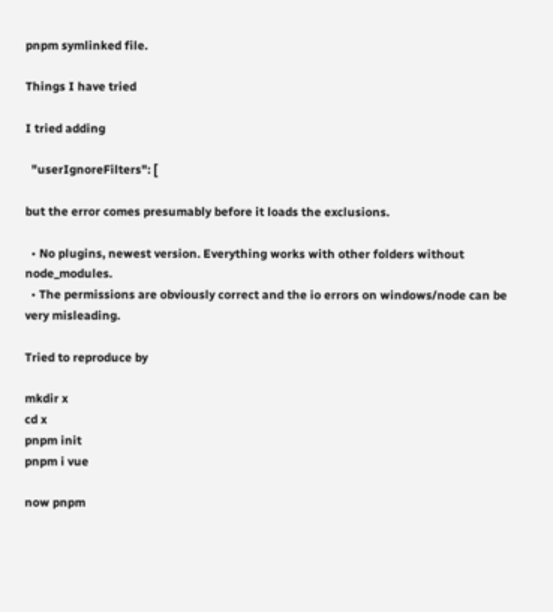pnpm symlinked file.

Things I have tried

I tried adding

  "userIgnoreFilters": [

but the error comes presumably before it loads the exclusions.

  • No plugins, newest version. Everything works with other folders without node_modules.
  • The permissions are obviously correct and the io errors on windows/node can be very misleading.

Tried to reproduce by

mkdir x
cd x
pnpm init
pnpm i vue

now pnpm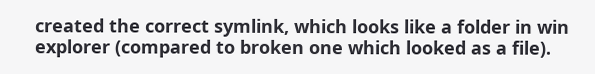created the correct symlink, which looks like a folder in win explorer (compared to broken one which looked as a file).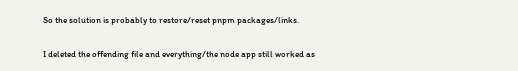So the solution is probably to restore/reset pnpm packages/links.

I deleted the offending file and everything/the node app still worked as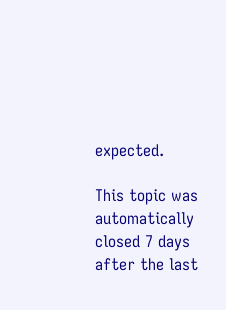expected.

This topic was automatically closed 7 days after the last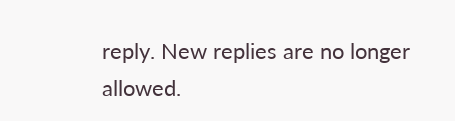reply. New replies are no longer allowed.